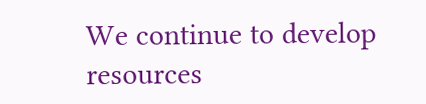We continue to develop resources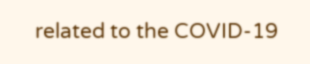related to the COVID-19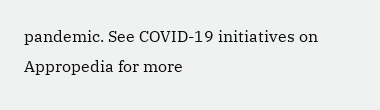pandemic. See COVID-19 initiatives on Appropedia for more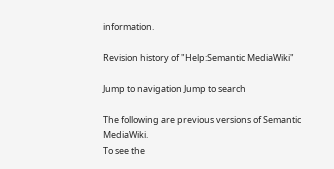information.

Revision history of "Help:Semantic MediaWiki"

Jump to navigation Jump to search

The following are previous versions of Semantic MediaWiki.
To see the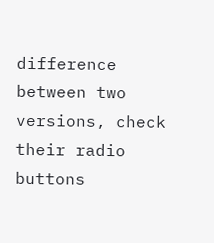difference between two versions, check their radio buttons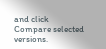and click Compare selected versions.